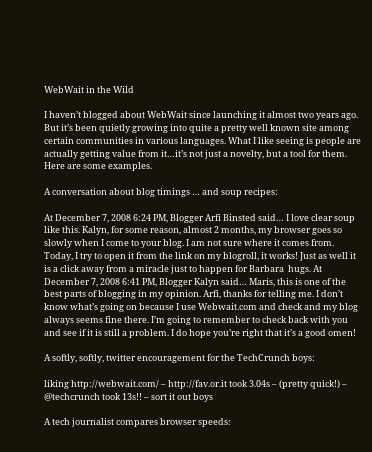WebWait in the Wild

I haven’t blogged about WebWait since launching it almost two years ago. But it’s been quietly growing into quite a pretty well known site among certain communities in various languages. What I like seeing is people are actually getting value from it…it’s not just a novelty, but a tool for them. Here are some examples.

A conversation about blog timings … and soup recipes:

At December 7, 2008 6:24 PM, Blogger Arfi Binsted said… I love clear soup like this. Kalyn, for some reason, almost 2 months, my browser goes so slowly when I come to your blog. I am not sure where it comes from. Today, I try to open it from the link on my blogroll, it works! Just as well it is a click away from a miracle just to happen for Barbara  hugs. At December 7, 2008 6:41 PM, Blogger Kalyn said… Maris, this is one of the best parts of blogging in my opinion. Arfi, thanks for telling me. I don’t know what’s going on because I use Webwait.com and check and my blog always seems fine there. I’m going to remember to check back with you and see if it is still a problem. I do hope you’re right that it’s a good omen!

A softly, softly, twitter encouragement for the TechCrunch boys:

liking http://webwait.com/ – http://fav.or.it took 3.04s – (pretty quick!) – @techcrunch took 13s!! – sort it out boys

A tech journalist compares browser speeds: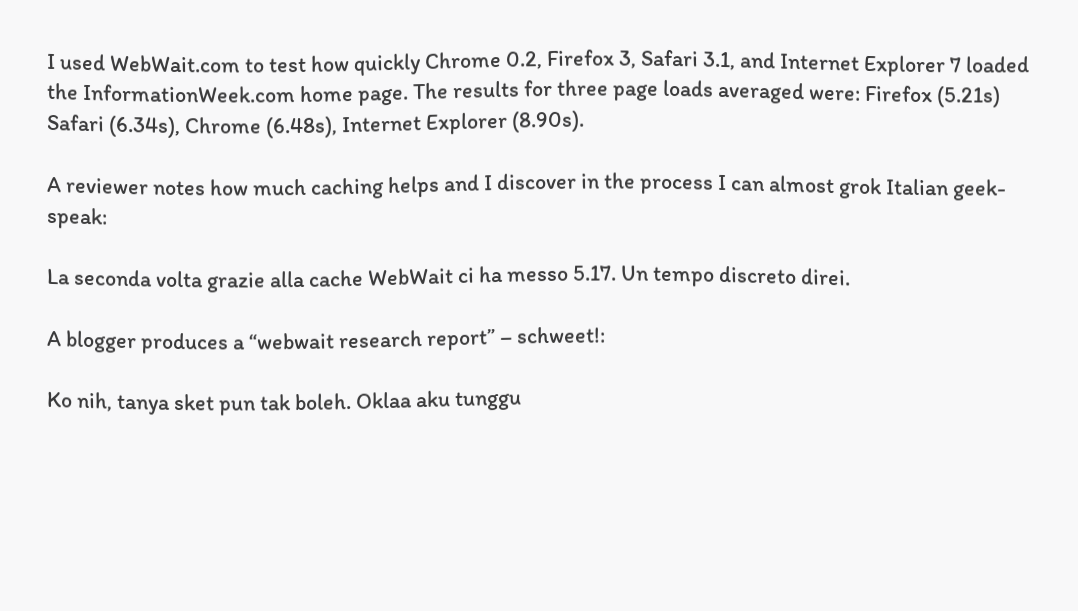I used WebWait.com to test how quickly Chrome 0.2, Firefox 3, Safari 3.1, and Internet Explorer 7 loaded the InformationWeek.com home page. The results for three page loads averaged were: Firefox (5.21s) Safari (6.34s), Chrome (6.48s), Internet Explorer (8.90s).

A reviewer notes how much caching helps and I discover in the process I can almost grok Italian geek-speak:

La seconda volta grazie alla cache WebWait ci ha messo 5.17. Un tempo discreto direi.

A blogger produces a “webwait research report” – schweet!:

Ko nih, tanya sket pun tak boleh. Oklaa aku tunggu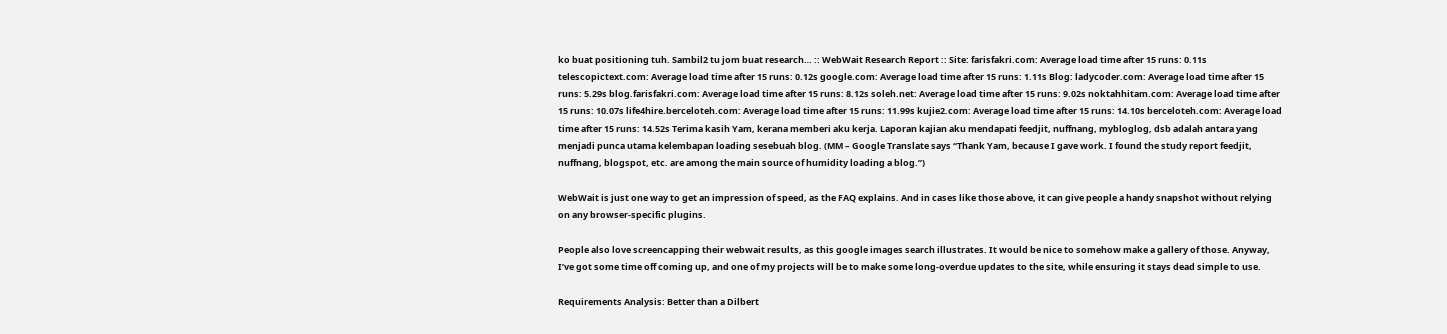ko buat positioning tuh. Sambil2 tu jom buat research… :: WebWait Research Report :: Site: farisfakri.com: Average load time after 15 runs: 0.11s telescopictext.com: Average load time after 15 runs: 0.12s google.com: Average load time after 15 runs: 1.11s Blog: ladycoder.com: Average load time after 15 runs: 5.29s blog.farisfakri.com: Average load time after 15 runs: 8.12s soleh.net: Average load time after 15 runs: 9.02s noktahhitam.com: Average load time after 15 runs: 10.07s life4hire.berceloteh.com: Average load time after 15 runs: 11.99s kujie2.com: Average load time after 15 runs: 14.10s berceloteh.com: Average load time after 15 runs: 14.52s Terima kasih Yam, kerana memberi aku kerja. Laporan kajian aku mendapati feedjit, nuffnang, mybloglog, dsb adalah antara yang menjadi punca utama kelembapan loading sesebuah blog. (MM – Google Translate says “Thank Yam, because I gave work. I found the study report feedjit, nuffnang, blogspot, etc. are among the main source of humidity loading a blog.”)

WebWait is just one way to get an impression of speed, as the FAQ explains. And in cases like those above, it can give people a handy snapshot without relying on any browser-specific plugins.

People also love screencapping their webwait results, as this google images search illustrates. It would be nice to somehow make a gallery of those. Anyway, I’ve got some time off coming up, and one of my projects will be to make some long-overdue updates to the site, while ensuring it stays dead simple to use.

Requirements Analysis: Better than a Dilbert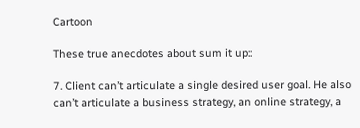Cartoon

These true anecdotes about sum it up::

7. Client can’t articulate a single desired user goal. He also can’t articulate a business strategy, an online strategy, a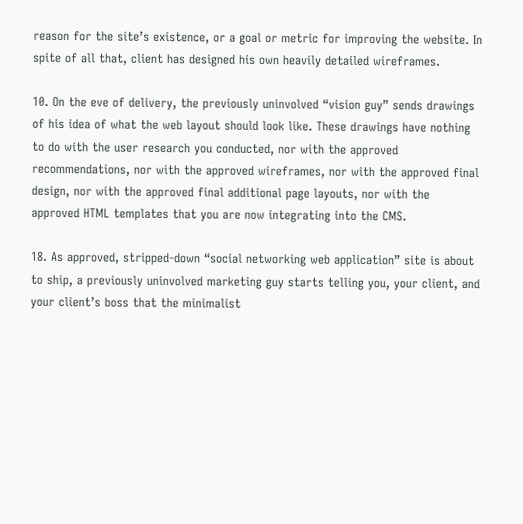reason for the site’s existence, or a goal or metric for improving the website. In spite of all that, client has designed his own heavily detailed wireframes.

10. On the eve of delivery, the previously uninvolved “vision guy” sends drawings of his idea of what the web layout should look like. These drawings have nothing to do with the user research you conducted, nor with the approved recommendations, nor with the approved wireframes, nor with the approved final design, nor with the approved final additional page layouts, nor with the approved HTML templates that you are now integrating into the CMS.

18. As approved, stripped-down “social networking web application” site is about to ship, a previously uninvolved marketing guy starts telling you, your client, and your client’s boss that the minimalist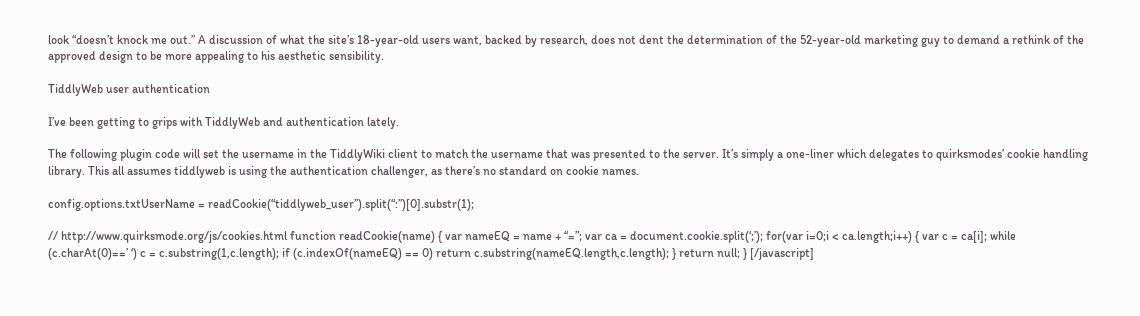look “doesn’t knock me out.” A discussion of what the site’s 18-year-old users want, backed by research, does not dent the determination of the 52-year-old marketing guy to demand a rethink of the approved design to be more appealing to his aesthetic sensibility.

TiddlyWeb user authentication

I’ve been getting to grips with TiddlyWeb and authentication lately.

The following plugin code will set the username in the TiddlyWiki client to match the username that was presented to the server. It’s simply a one-liner which delegates to quirksmodes’ cookie handling library. This all assumes tiddlyweb is using the authentication challenger, as there’s no standard on cookie names.

config.options.txtUserName = readCookie(“tiddlyweb_user”).split(“:”)[0].substr(1);

// http://www.quirksmode.org/js/cookies.html function readCookie(name) { var nameEQ = name + “=”; var ca = document.cookie.split(‘;’); for(var i=0;i < ca.length;i++) { var c = ca[i]; while (c.charAt(0)==’ ‘) c = c.substring(1,c.length); if (c.indexOf(nameEQ) == 0) return c.substring(nameEQ.length,c.length); } return null; } [/javascript]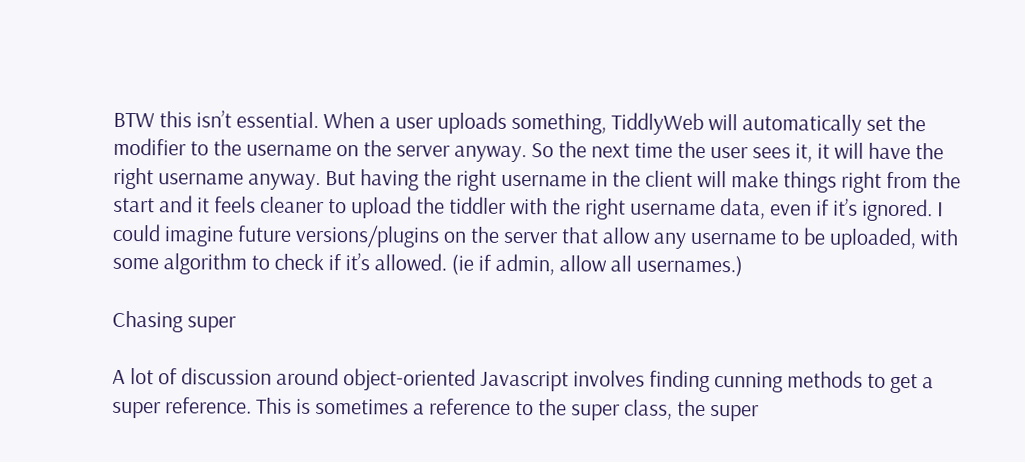BTW this isn’t essential. When a user uploads something, TiddlyWeb will automatically set the modifier to the username on the server anyway. So the next time the user sees it, it will have the right username anyway. But having the right username in the client will make things right from the start and it feels cleaner to upload the tiddler with the right username data, even if it’s ignored. I could imagine future versions/plugins on the server that allow any username to be uploaded, with some algorithm to check if it’s allowed. (ie if admin, allow all usernames.)

Chasing super

A lot of discussion around object-oriented Javascript involves finding cunning methods to get a super reference. This is sometimes a reference to the super class, the super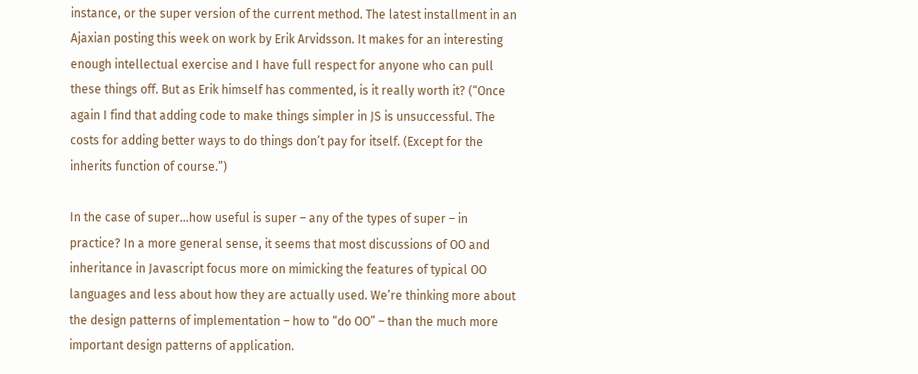instance, or the super version of the current method. The latest installment in an Ajaxian posting this week on work by Erik Arvidsson. It makes for an interesting enough intellectual exercise and I have full respect for anyone who can pull these things off. But as Erik himself has commented, is it really worth it? (“Once again I find that adding code to make things simpler in JS is unsuccessful. The costs for adding better ways to do things don’t pay for itself. (Except for the inherits function of course.”)

In the case of super…how useful is super – any of the types of super – in practice? In a more general sense, it seems that most discussions of OO and inheritance in Javascript focus more on mimicking the features of typical OO languages and less about how they are actually used. We’re thinking more about the design patterns of implementation – how to “do OO” – than the much more important design patterns of application.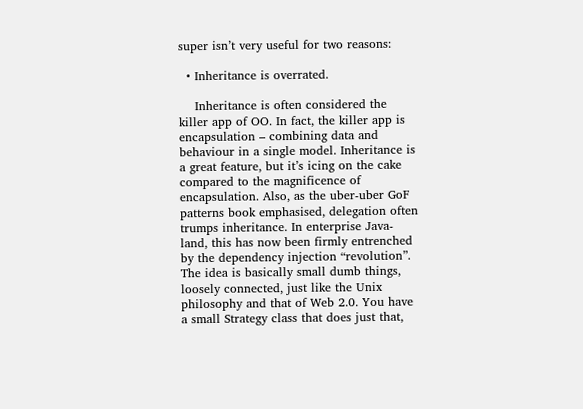super isn’t very useful for two reasons:

  • Inheritance is overrated.

    Inheritance is often considered the killer app of OO. In fact, the killer app is encapsulation – combining data and behaviour in a single model. Inheritance is a great feature, but it’s icing on the cake compared to the magnificence of encapsulation. Also, as the uber-uber GoF patterns book emphasised, delegation often trumps inheritance. In enterprise Java-land, this has now been firmly entrenched by the dependency injection “revolution”. The idea is basically small dumb things, loosely connected, just like the Unix philosophy and that of Web 2.0. You have a small Strategy class that does just that,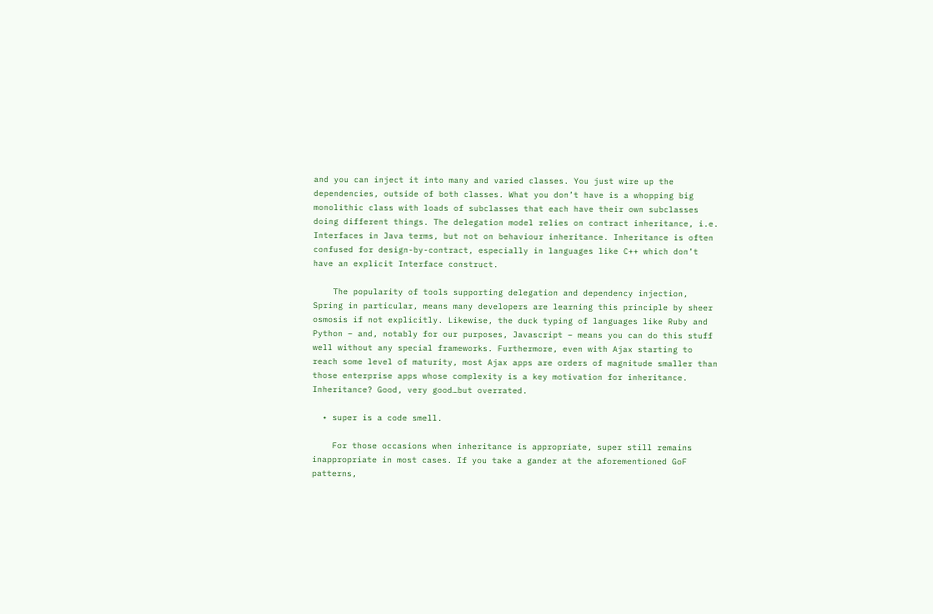and you can inject it into many and varied classes. You just wire up the dependencies, outside of both classes. What you don’t have is a whopping big monolithic class with loads of subclasses that each have their own subclasses doing different things. The delegation model relies on contract inheritance, i.e. Interfaces in Java terms, but not on behaviour inheritance. Inheritance is often confused for design-by-contract, especially in languages like C++ which don’t have an explicit Interface construct.

    The popularity of tools supporting delegation and dependency injection, Spring in particular, means many developers are learning this principle by sheer osmosis if not explicitly. Likewise, the duck typing of languages like Ruby and Python – and, notably for our purposes, Javascript – means you can do this stuff well without any special frameworks. Furthermore, even with Ajax starting to reach some level of maturity, most Ajax apps are orders of magnitude smaller than those enterprise apps whose complexity is a key motivation for inheritance. Inheritance? Good, very good…but overrated.

  • super is a code smell.

    For those occasions when inheritance is appropriate, super still remains inappropriate in most cases. If you take a gander at the aforementioned GoF patterns,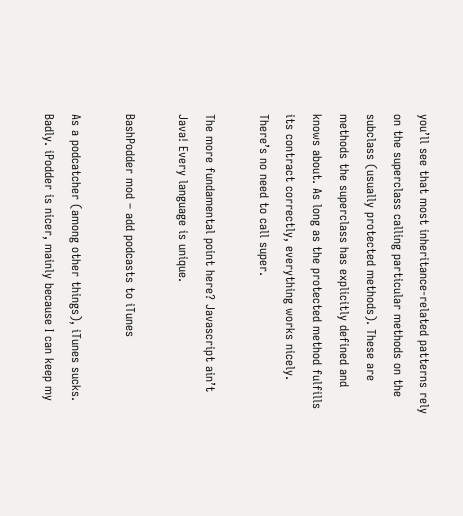you’ll see that most inheritance-related patterns rely on the superclass calling particular methods on the subclass (usually protected methods). These are methods the superclass has explicitly defined and knows about. As long as the protected method fulfills its contract correctly, everything works nicely. There’s no need to call super.

The more fundamental point here? Javascript ain’t Java! Every language is unique.

BashPodder mod – add podcasts to iTunes

As a podcatcher (among other things), iTunes sucks. Badly. iPodder is nicer, mainly because I can keep my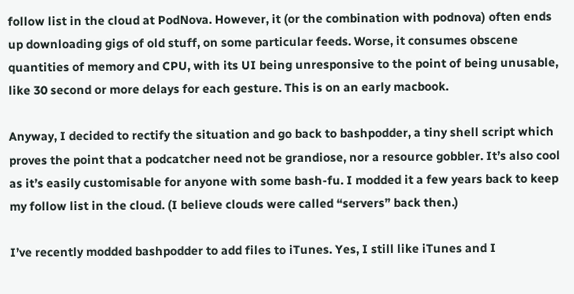follow list in the cloud at PodNova. However, it (or the combination with podnova) often ends up downloading gigs of old stuff, on some particular feeds. Worse, it consumes obscene quantities of memory and CPU, with its UI being unresponsive to the point of being unusable, like 30 second or more delays for each gesture. This is on an early macbook.

Anyway, I decided to rectify the situation and go back to bashpodder, a tiny shell script which proves the point that a podcatcher need not be grandiose, nor a resource gobbler. It’s also cool as it’s easily customisable for anyone with some bash-fu. I modded it a few years back to keep my follow list in the cloud. (I believe clouds were called “servers” back then.)

I’ve recently modded bashpodder to add files to iTunes. Yes, I still like iTunes and I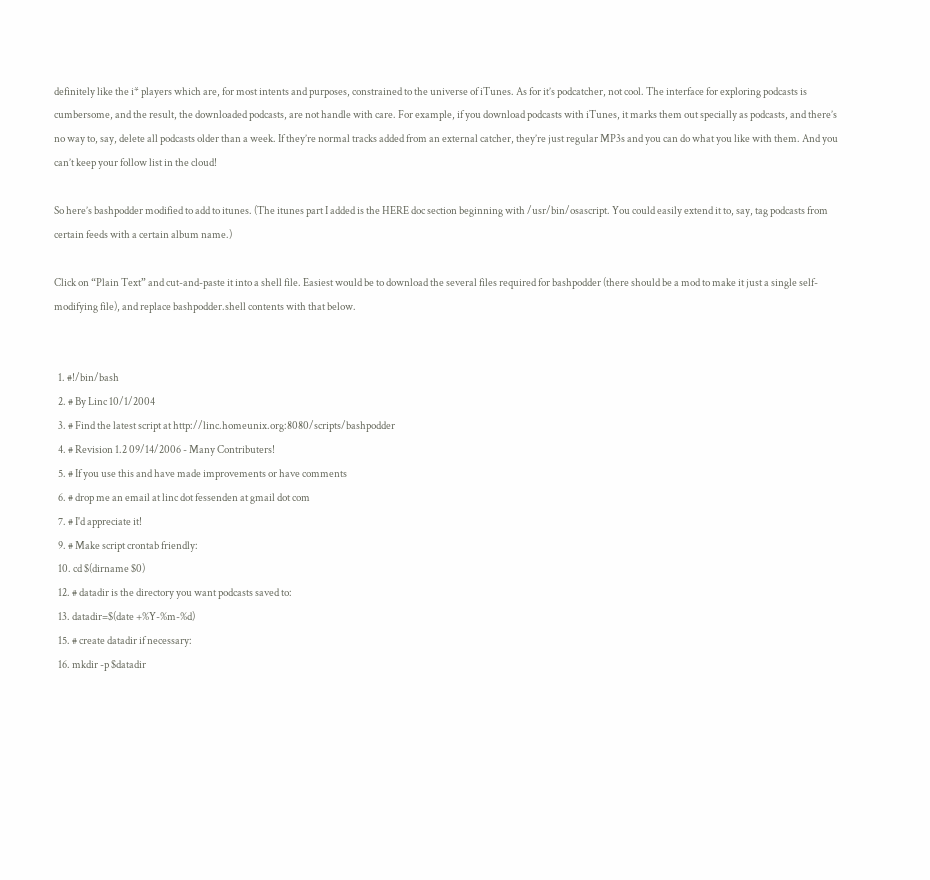definitely like the i* players which are, for most intents and purposes, constrained to the universe of iTunes. As for it’s podcatcher, not cool. The interface for exploring podcasts is cumbersome, and the result, the downloaded podcasts, are not handle with care. For example, if you download podcasts with iTunes, it marks them out specially as podcasts, and there’s no way to, say, delete all podcasts older than a week. If they’re normal tracks added from an external catcher, they’re just regular MP3s and you can do what you like with them. And you can’t keep your follow list in the cloud!

So here’s bashpodder modified to add to itunes. (The itunes part I added is the HERE doc section beginning with /usr/bin/osascript. You could easily extend it to, say, tag podcasts from certain feeds with a certain album name.)

Click on “Plain Text” and cut-and-paste it into a shell file. Easiest would be to download the several files required for bashpodder (there should be a mod to make it just a single self-modifying file), and replace bashpodder.shell contents with that below.


  1. #!/bin/bash
  2. # By Linc 10/1/2004
  3. # Find the latest script at http://linc.homeunix.org:8080/scripts/bashpodder
  4. # Revision 1.2 09/14/2006 - Many Contributers!
  5. # If you use this and have made improvements or have comments
  6. # drop me an email at linc dot fessenden at gmail dot com
  7. # I'd appreciate it!
  9. # Make script crontab friendly:
  10. cd $(dirname $0)
  12. # datadir is the directory you want podcasts saved to:
  13. datadir=$(date +%Y-%m-%d)
  15. # create datadir if necessary:
  16. mkdir -p $datadir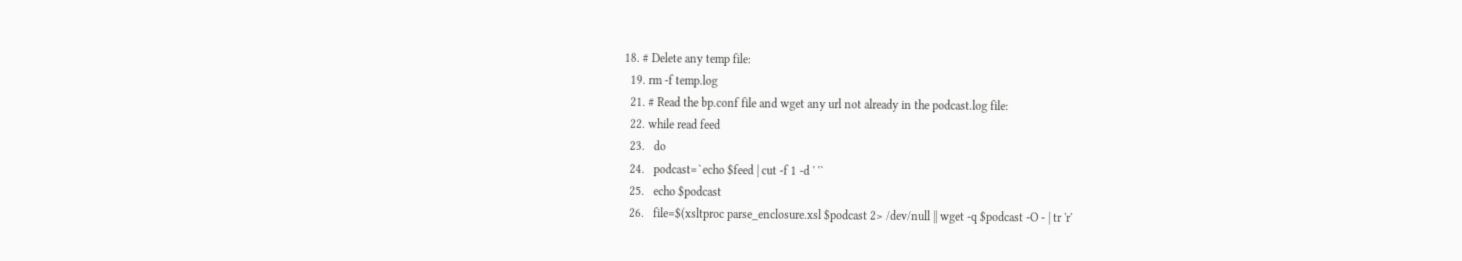18. # Delete any temp file:
  19. rm -f temp.log
  21. # Read the bp.conf file and wget any url not already in the podcast.log file:
  22. while read feed
  23.   do
  24.   podcast=`echo $feed | cut -f 1 -d ' '`
  25.   echo $podcast
  26.   file=$(xsltproc parse_enclosure.xsl $podcast 2> /dev/null || wget -q $podcast -O - | tr 'r'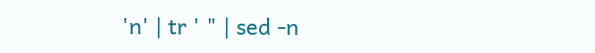'n' | tr ' " | sed -n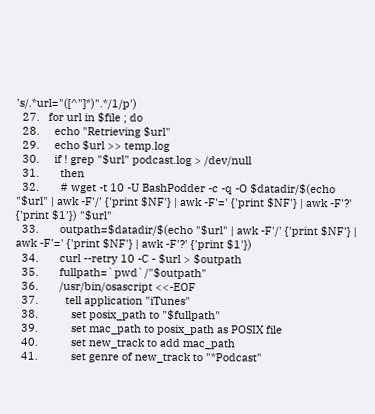's/.*url="([^"]*)".*/1/p')
  27.   for url in $file ; do
  28.     echo "Retrieving $url"
  29.     echo $url >> temp.log
  30.     if ! grep "$url" podcast.log > /dev/null
  31.       then
  32.       # wget -t 10 -U BashPodder -c -q -O $datadir/$(echo "$url" | awk -F'/' {'print $NF'} | awk -F'=' {'print $NF'} | awk -F'?' {'print $1'}) "$url"
  33.       outpath=$datadir/$(echo "$url" | awk -F'/' {'print $NF'} | awk -F'=' {'print $NF'} | awk -F'?' {'print $1'})
  34.       curl --retry 10 -C - $url > $outpath
  35.       fullpath=`pwd`/"$outpath"
  36.       /usr/bin/osascript <<-EOF
  37.         tell application "iTunes"
  38.           set posix_path to "$fullpath"
  39.           set mac_path to posix_path as POSIX file
  40.           set new_track to add mac_path
  41.           set genre of new_track to "*Podcast"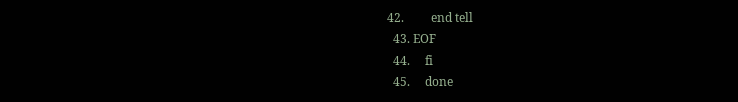42.         end tell
  43. EOF
  44.     fi
  45.     done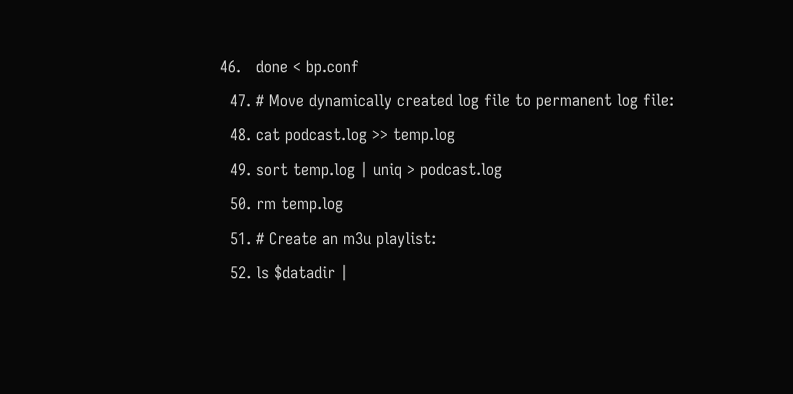46.   done < bp.conf
  47. # Move dynamically created log file to permanent log file:
  48. cat podcast.log >> temp.log
  49. sort temp.log | uniq > podcast.log
  50. rm temp.log
  51. # Create an m3u playlist:
  52. ls $datadir |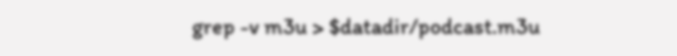grep -v m3u > $datadir/podcast.m3u